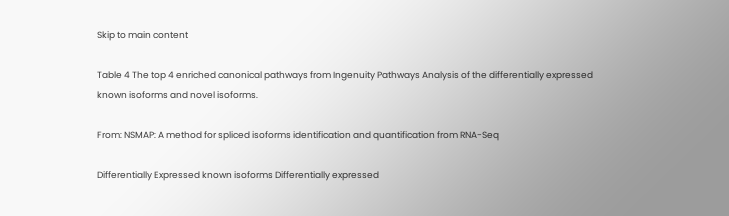Skip to main content

Table 4 The top 4 enriched canonical pathways from Ingenuity Pathways Analysis of the differentially expressed known isoforms and novel isoforms.

From: NSMAP: A method for spliced isoforms identification and quantification from RNA-Seq

Differentially Expressed known isoforms Differentially expressed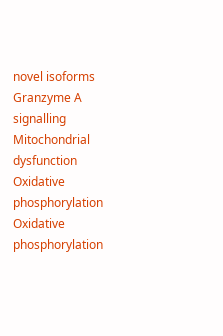novel isoforms
Granzyme A signalling Mitochondrial dysfunction
Oxidative phosphorylation Oxidative phosphorylation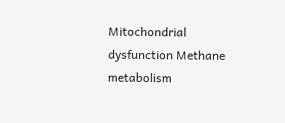Mitochondrial dysfunction Methane metabolism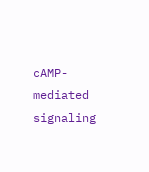cAMP-mediated signaling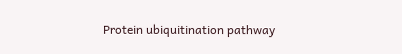Protein ubiquitination pathway